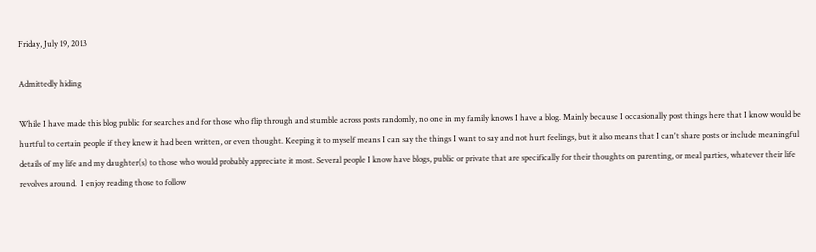Friday, July 19, 2013

Admittedly hiding

While I have made this blog public for searches and for those who flip through and stumble across posts randomly, no one in my family knows I have a blog. Mainly because I occasionally post things here that I know would be hurtful to certain people if they knew it had been written, or even thought. Keeping it to myself means I can say the things I want to say and not hurt feelings, but it also means that I can't share posts or include meaningful details of my life and my daughter(s) to those who would probably appreciate it most. Several people I know have blogs, public or private that are specifically for their thoughts on parenting, or meal parties, whatever their life revolves around.  I enjoy reading those to follow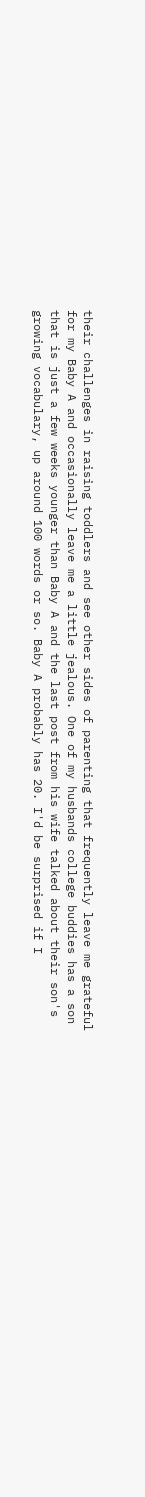their challenges in raising toddlers and see other sides of parenting that frequently leave me grateful for my Baby A and occasionally leave me a little jealous. One of my husbands college buddies has a son that is just a few weeks younger than Baby A and the last post from his wife talked about their son's growing vocabulary, up around 100 words or so. Baby A probably has 20. I'd be surprised if I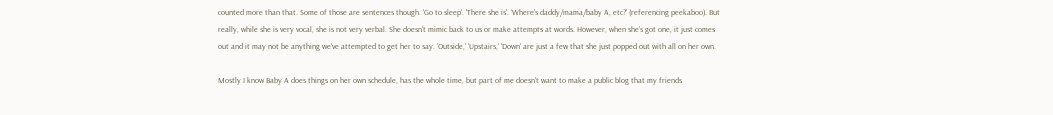counted more than that. Some of those are sentences though. 'Go to sleep'. 'There she is'. 'Where's daddy/mama/baby A, etc?' (referencing peekaboo). But really, while she is very vocal, she is not very verbal. She doesn't mimic back to us or make attempts at words. However, when she's got one, it just comes out and it may not be anything we've attempted to get her to say. 'Outside,' 'Upstairs,' 'Down' are just a few that she just popped out with all on her own.

Mostly I know Baby A does things on her own schedule, has the whole time, but part of me doesn't want to make a public blog that my friends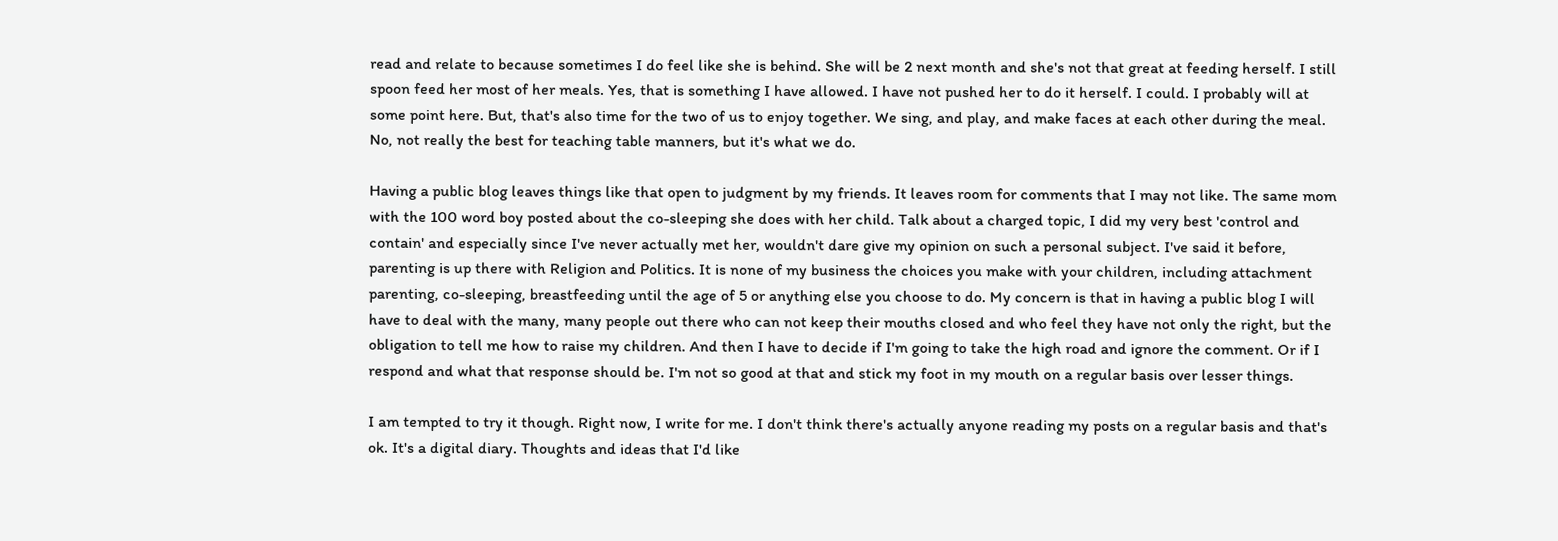read and relate to because sometimes I do feel like she is behind. She will be 2 next month and she's not that great at feeding herself. I still spoon feed her most of her meals. Yes, that is something I have allowed. I have not pushed her to do it herself. I could. I probably will at some point here. But, that's also time for the two of us to enjoy together. We sing, and play, and make faces at each other during the meal. No, not really the best for teaching table manners, but it's what we do.

Having a public blog leaves things like that open to judgment by my friends. It leaves room for comments that I may not like. The same mom with the 100 word boy posted about the co-sleeping she does with her child. Talk about a charged topic, I did my very best 'control and contain' and especially since I've never actually met her, wouldn't dare give my opinion on such a personal subject. I've said it before, parenting is up there with Religion and Politics. It is none of my business the choices you make with your children, including attachment parenting, co-sleeping, breastfeeding until the age of 5 or anything else you choose to do. My concern is that in having a public blog I will have to deal with the many, many people out there who can not keep their mouths closed and who feel they have not only the right, but the obligation to tell me how to raise my children. And then I have to decide if I'm going to take the high road and ignore the comment. Or if I respond and what that response should be. I'm not so good at that and stick my foot in my mouth on a regular basis over lesser things.

I am tempted to try it though. Right now, I write for me. I don't think there's actually anyone reading my posts on a regular basis and that's ok. It's a digital diary. Thoughts and ideas that I'd like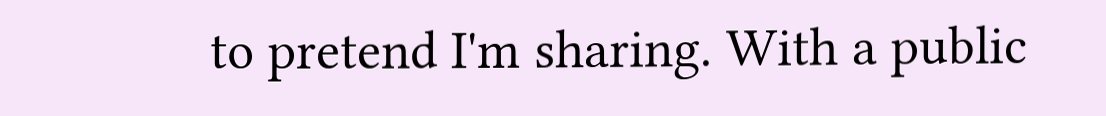to pretend I'm sharing. With a public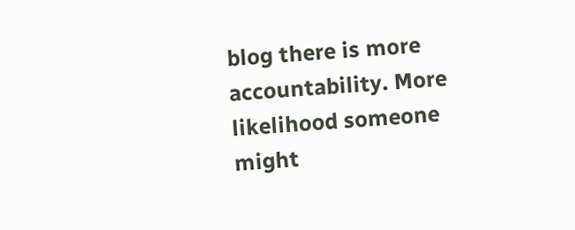blog there is more accountability. More likelihood someone might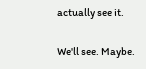actually see it.

We'll see. Maybe.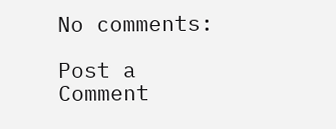No comments:

Post a Comment